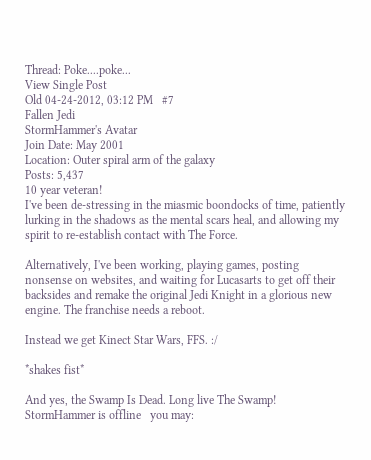Thread: Poke....poke...
View Single Post
Old 04-24-2012, 03:12 PM   #7
Fallen Jedi
StormHammer's Avatar
Join Date: May 2001
Location: Outer spiral arm of the galaxy
Posts: 5,437
10 year veteran!
I've been de-stressing in the miasmic boondocks of time, patiently lurking in the shadows as the mental scars heal, and allowing my spirit to re-establish contact with The Force.

Alternatively, I've been working, playing games, posting nonsense on websites, and waiting for Lucasarts to get off their backsides and remake the original Jedi Knight in a glorious new engine. The franchise needs a reboot.

Instead we get Kinect Star Wars, FFS. :/

*shakes fist*

And yes, the Swamp Is Dead. Long live The Swamp!
StormHammer is offline   you may: